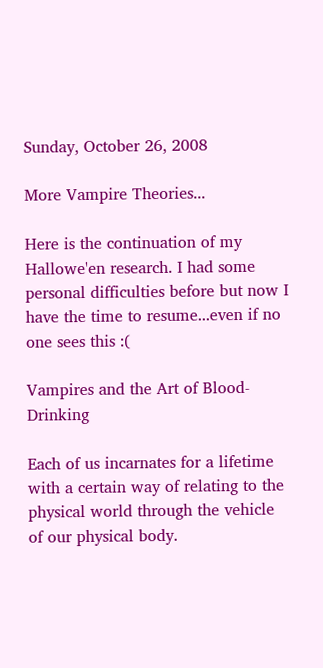Sunday, October 26, 2008

More Vampire Theories...

Here is the continuation of my Hallowe'en research. I had some personal difficulties before but now I have the time to resume...even if no one sees this :(

Vampires and the Art of Blood-Drinking

Each of us incarnates for a lifetime with a certain way of relating to the physical world through the vehicle of our physical body.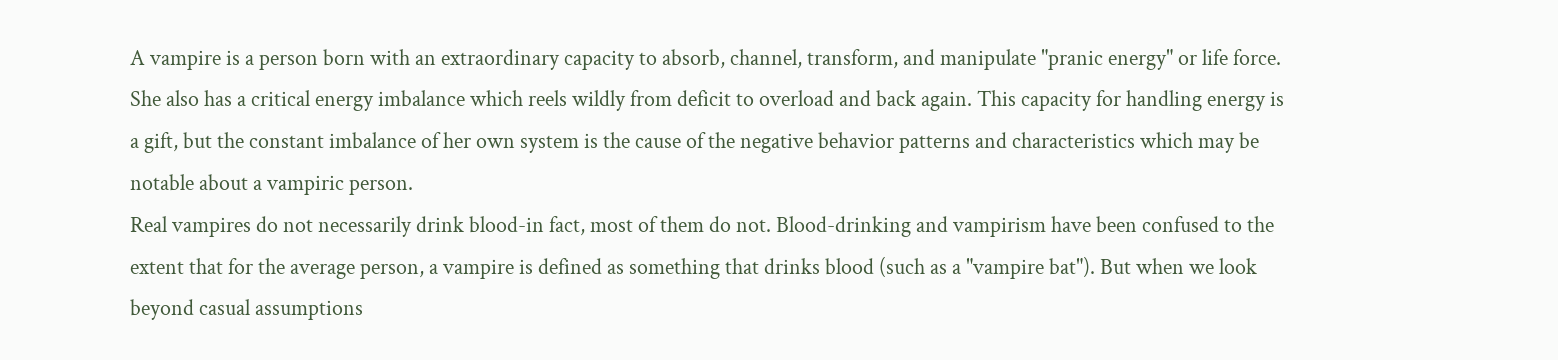A vampire is a person born with an extraordinary capacity to absorb, channel, transform, and manipulate "pranic energy" or life force. She also has a critical energy imbalance which reels wildly from deficit to overload and back again. This capacity for handling energy is a gift, but the constant imbalance of her own system is the cause of the negative behavior patterns and characteristics which may be notable about a vampiric person.
Real vampires do not necessarily drink blood-in fact, most of them do not. Blood-drinking and vampirism have been confused to the extent that for the average person, a vampire is defined as something that drinks blood (such as a "vampire bat"). But when we look beyond casual assumptions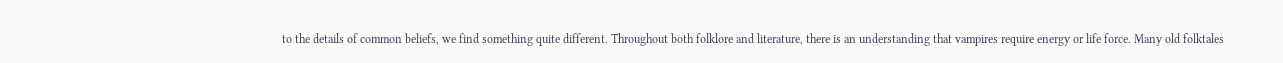to the details of common beliefs, we find something quite different. Throughout both folklore and literature, there is an understanding that vampires require energy or life force. Many old folktales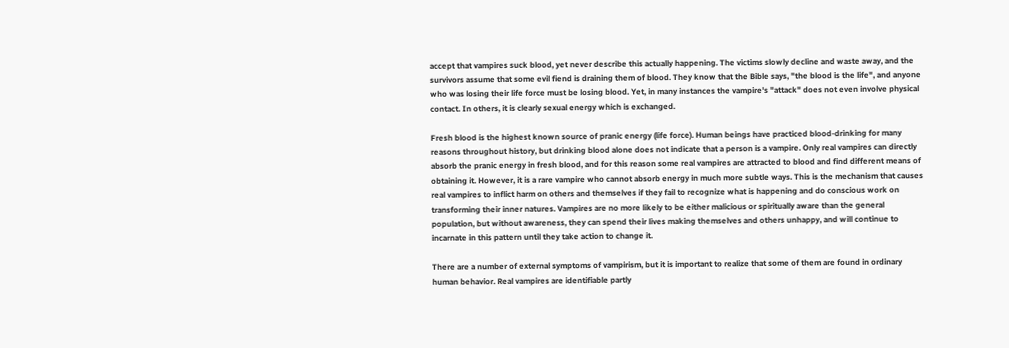accept that vampires suck blood, yet never describe this actually happening. The victims slowly decline and waste away, and the survivors assume that some evil fiend is draining them of blood. They know that the Bible says, "the blood is the life", and anyone who was losing their life force must be losing blood. Yet, in many instances the vampire's "attack" does not even involve physical contact. In others, it is clearly sexual energy which is exchanged.

Fresh blood is the highest known source of pranic energy (life force). Human beings have practiced blood-drinking for many reasons throughout history, but drinking blood alone does not indicate that a person is a vampire. Only real vampires can directly absorb the pranic energy in fresh blood, and for this reason some real vampires are attracted to blood and find different means of obtaining it. However, it is a rare vampire who cannot absorb energy in much more subtle ways. This is the mechanism that causes real vampires to inflict harm on others and themselves if they fail to recognize what is happening and do conscious work on transforming their inner natures. Vampires are no more likely to be either malicious or spiritually aware than the general population, but without awareness, they can spend their lives making themselves and others unhappy, and will continue to incarnate in this pattern until they take action to change it.

There are a number of external symptoms of vampirism, but it is important to realize that some of them are found in ordinary human behavior. Real vampires are identifiable partly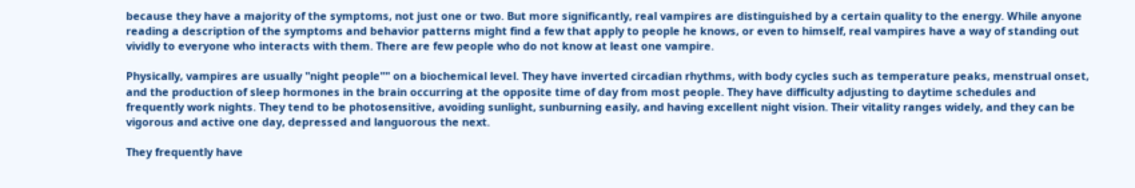because they have a majority of the symptoms, not just one or two. But more significantly, real vampires are distinguished by a certain quality to the energy. While anyone reading a description of the symptoms and behavior patterns might find a few that apply to people he knows, or even to himself, real vampires have a way of standing out vividly to everyone who interacts with them. There are few people who do not know at least one vampire.

Physically, vampires are usually "night people"" on a biochemical level. They have inverted circadian rhythms, with body cycles such as temperature peaks, menstrual onset, and the production of sleep hormones in the brain occurring at the opposite time of day from most people. They have difficulty adjusting to daytime schedules and frequently work nights. They tend to be photosensitive, avoiding sunlight, sunburning easily, and having excellent night vision. Their vitality ranges widely, and they can be vigorous and active one day, depressed and languorous the next.

They frequently have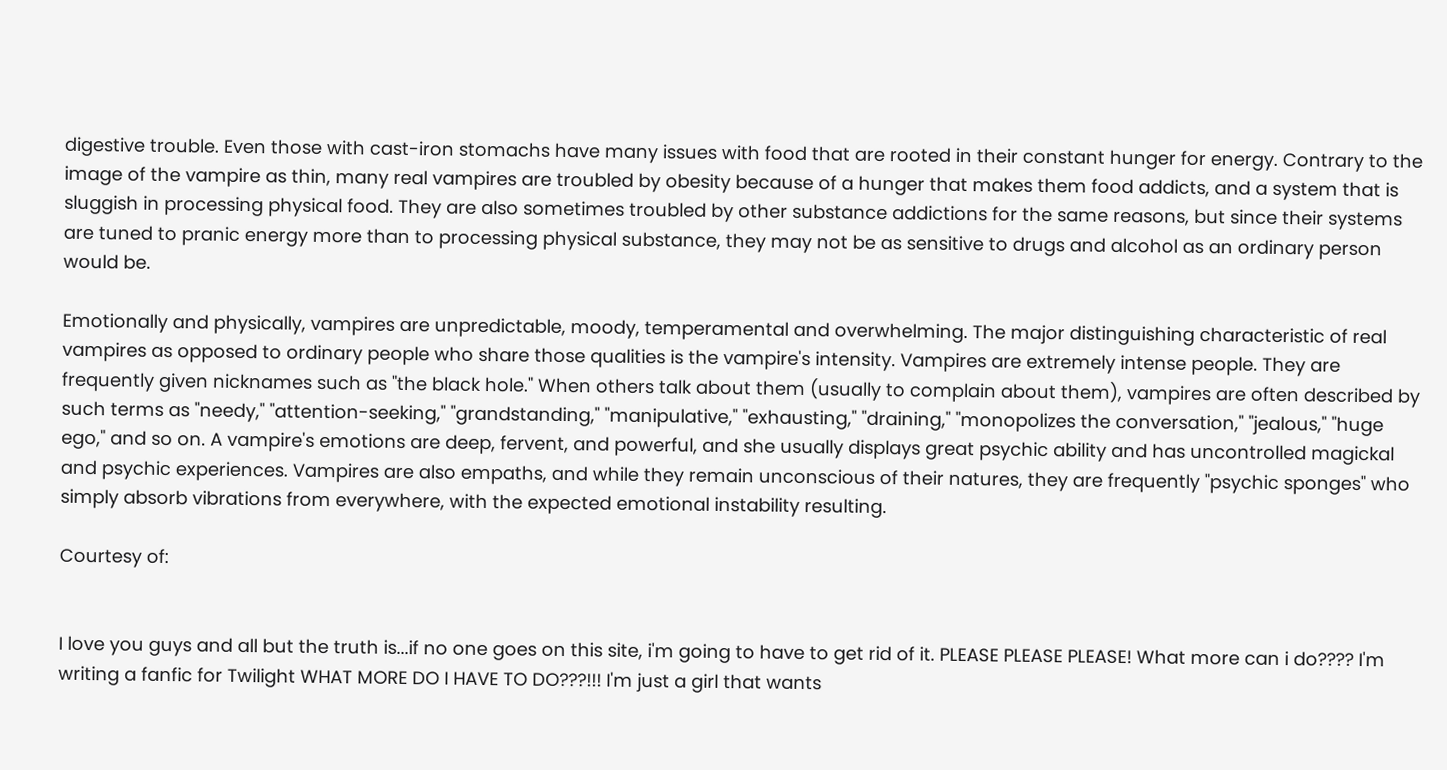digestive trouble. Even those with cast-iron stomachs have many issues with food that are rooted in their constant hunger for energy. Contrary to the image of the vampire as thin, many real vampires are troubled by obesity because of a hunger that makes them food addicts, and a system that is sluggish in processing physical food. They are also sometimes troubled by other substance addictions for the same reasons, but since their systems are tuned to pranic energy more than to processing physical substance, they may not be as sensitive to drugs and alcohol as an ordinary person would be.

Emotionally and physically, vampires are unpredictable, moody, temperamental and overwhelming. The major distinguishing characteristic of real vampires as opposed to ordinary people who share those qualities is the vampire's intensity. Vampires are extremely intense people. They are frequently given nicknames such as "the black hole." When others talk about them (usually to complain about them), vampires are often described by such terms as "needy," "attention-seeking," "grandstanding," "manipulative," "exhausting," "draining," "monopolizes the conversation," "jealous," "huge ego," and so on. A vampire's emotions are deep, fervent, and powerful, and she usually displays great psychic ability and has uncontrolled magickal and psychic experiences. Vampires are also empaths, and while they remain unconscious of their natures, they are frequently "psychic sponges" who simply absorb vibrations from everywhere, with the expected emotional instability resulting.

Courtesy of:


I love you guys and all but the truth is...if no one goes on this site, i'm going to have to get rid of it. PLEASE PLEASE PLEASE! What more can i do???? I'm writing a fanfic for Twilight WHAT MORE DO I HAVE TO DO???!!! I'm just a girl that wants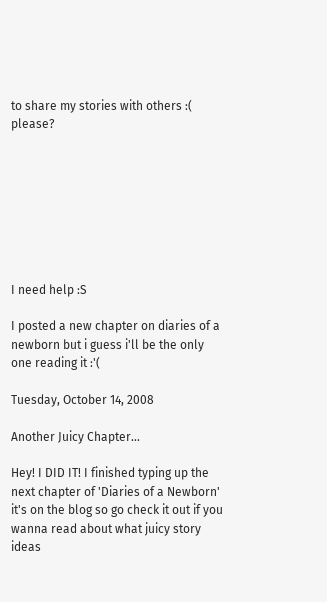to share my stories with others :( please?








I need help :S

I posted a new chapter on diaries of a newborn but i guess i'll be the only one reading it :'(

Tuesday, October 14, 2008

Another Juicy Chapter...

Hey! I DID IT! I finished typing up the next chapter of 'Diaries of a Newborn' it's on the blog so go check it out if you wanna read about what juicy story ideas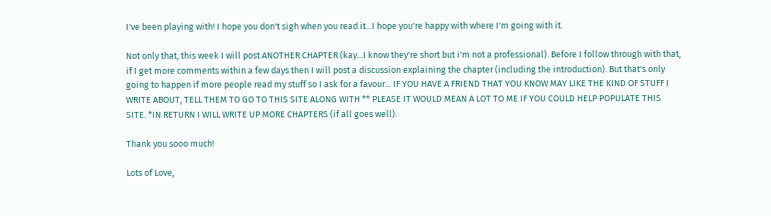I've been playing with! I hope you don't sigh when you read it...I hope you're happy with where I'm going with it.

Not only that, this week I will post ANOTHER CHAPTER (kay...I know they're short but i'm not a professional). Before I follow through with that, if I get more comments within a few days then I will post a discussion explaining the chapter (including the introduction). But that's only going to happen if more people read my stuff so I ask for a favour... IF YOU HAVE A FRIEND THAT YOU KNOW MAY LIKE THE KIND OF STUFF I WRITE ABOUT, TELL THEM TO GO TO THIS SITE ALONG WITH ** PLEASE IT WOULD MEAN A LOT TO ME IF YOU COULD HELP POPULATE THIS SITE. *IN RETURN I WILL WRITE UP MORE CHAPTERS (if all goes well).

Thank you sooo much!

Lots of Love,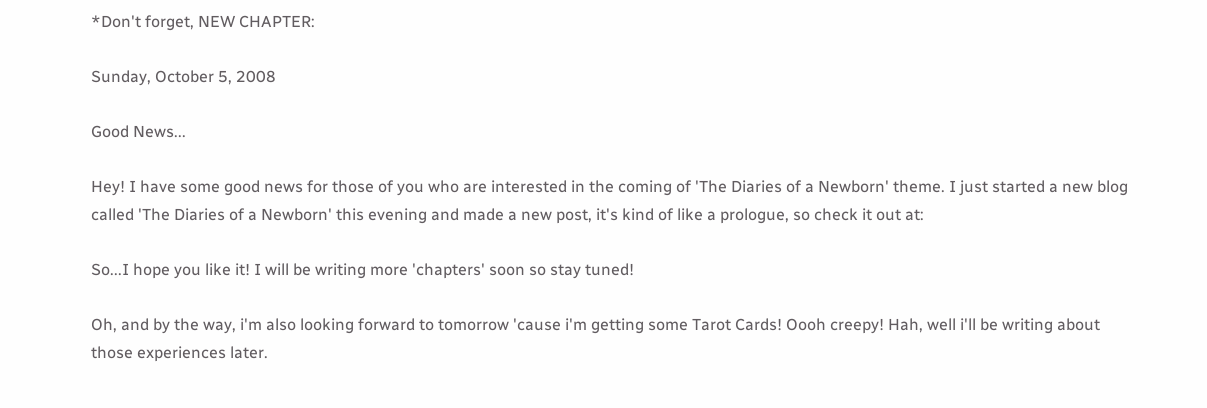*Don't forget, NEW CHAPTER:

Sunday, October 5, 2008

Good News...

Hey! I have some good news for those of you who are interested in the coming of 'The Diaries of a Newborn' theme. I just started a new blog called 'The Diaries of a Newborn' this evening and made a new post, it's kind of like a prologue, so check it out at:

So...I hope you like it! I will be writing more 'chapters' soon so stay tuned!

Oh, and by the way, i'm also looking forward to tomorrow 'cause i'm getting some Tarot Cards! Oooh creepy! Hah, well i'll be writing about those experiences later.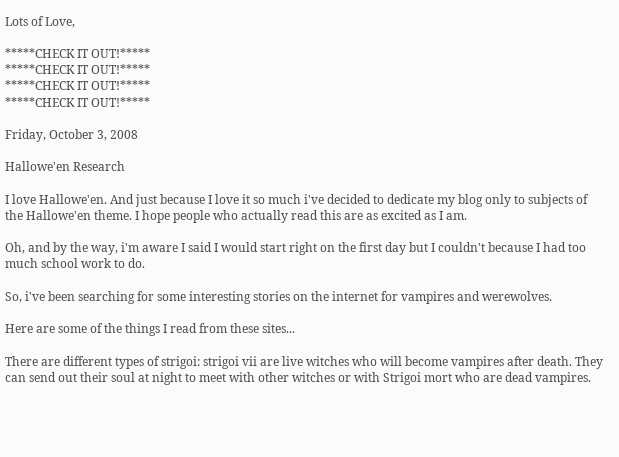Lots of Love,

*****CHECK IT OUT!*****
*****CHECK IT OUT!*****
*****CHECK IT OUT!*****
*****CHECK IT OUT!*****

Friday, October 3, 2008

Hallowe'en Research

I love Hallowe'en. And just because I love it so much i've decided to dedicate my blog only to subjects of the Hallowe'en theme. I hope people who actually read this are as excited as I am.

Oh, and by the way, i'm aware I said I would start right on the first day but I couldn't because I had too much school work to do.

So, i've been searching for some interesting stories on the internet for vampires and werewolves.

Here are some of the things I read from these sites...

There are different types of strigoi: strigoi vii are live witches who will become vampires after death. They can send out their soul at night to meet with other witches or with Strigoi mort who are dead vampires.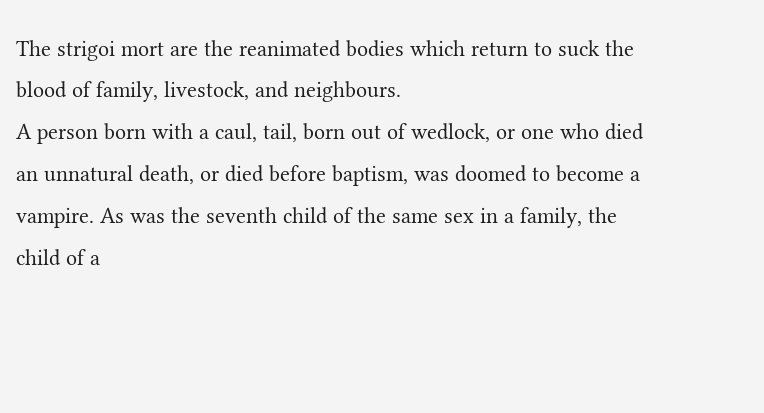The strigoi mort are the reanimated bodies which return to suck the blood of family, livestock, and neighbours.
A person born with a caul, tail, born out of wedlock, or one who died an unnatural death, or died before baptism, was doomed to become a vampire. As was the seventh child of the same sex in a family, the child of a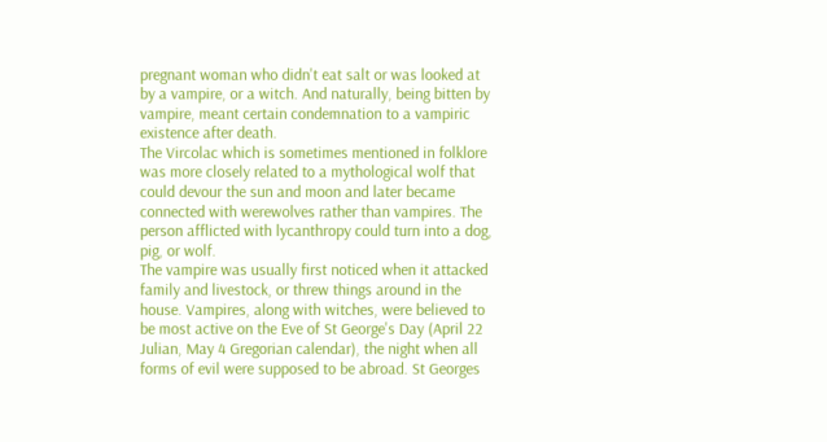pregnant woman who didn't eat salt or was looked at by a vampire, or a witch. And naturally, being bitten by vampire, meant certain condemnation to a vampiric existence after death.
The Vircolac which is sometimes mentioned in folklore was more closely related to a mythological wolf that could devour the sun and moon and later became connected with werewolves rather than vampires. The person afflicted with lycanthropy could turn into a dog, pig, or wolf.
The vampire was usually first noticed when it attacked family and livestock, or threw things around in the house. Vampires, along with witches, were believed to be most active on the Eve of St George's Day (April 22 Julian, May 4 Gregorian calendar), the night when all forms of evil were supposed to be abroad. St Georges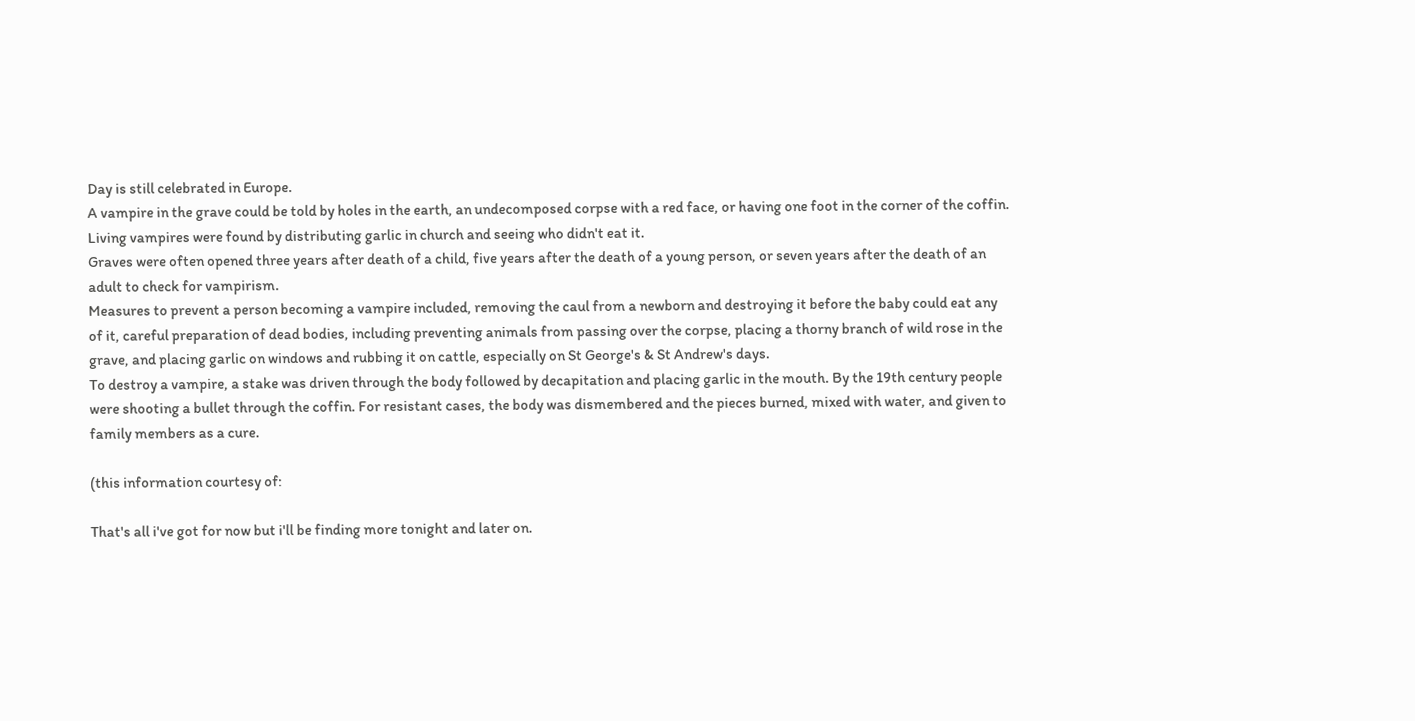Day is still celebrated in Europe.
A vampire in the grave could be told by holes in the earth, an undecomposed corpse with a red face, or having one foot in the corner of the coffin. Living vampires were found by distributing garlic in church and seeing who didn't eat it.
Graves were often opened three years after death of a child, five years after the death of a young person, or seven years after the death of an adult to check for vampirism.
Measures to prevent a person becoming a vampire included, removing the caul from a newborn and destroying it before the baby could eat any of it, careful preparation of dead bodies, including preventing animals from passing over the corpse, placing a thorny branch of wild rose in the grave, and placing garlic on windows and rubbing it on cattle, especially on St George's & St Andrew's days.
To destroy a vampire, a stake was driven through the body followed by decapitation and placing garlic in the mouth. By the 19th century people were shooting a bullet through the coffin. For resistant cases, the body was dismembered and the pieces burned, mixed with water, and given to family members as a cure.

(this information courtesy of:

That's all i've got for now but i'll be finding more tonight and later on.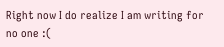Right now I do realize I am writing for no one :(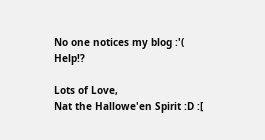No one notices my blog :'( Help!?

Lots of Love,
Nat the Hallowe'en Spirit :D :[